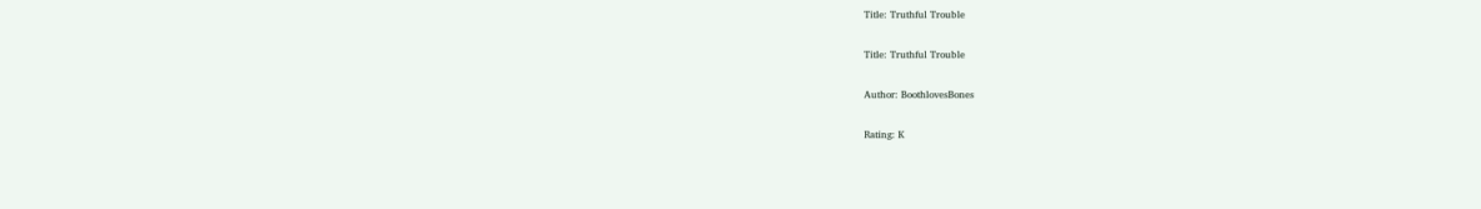Title: Truthful Trouble

Title: Truthful Trouble

Author: BoothlovesBones

Rating: K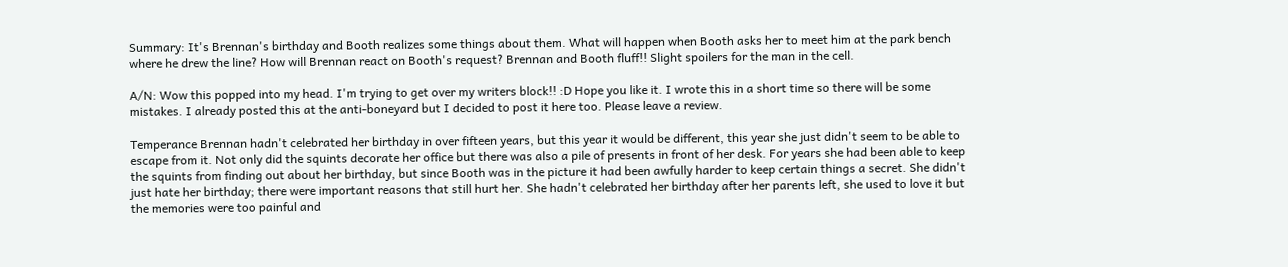Summary: It's Brennan's birthday and Booth realizes some things about them. What will happen when Booth asks her to meet him at the park bench where he drew the line? How will Brennan react on Booth's request? Brennan and Booth fluff!! Slight spoilers for the man in the cell.

A/N: Wow this popped into my head. I'm trying to get over my writers block!! :D Hope you like it. I wrote this in a short time so there will be some mistakes. I already posted this at the anti-boneyard but I decided to post it here too. Please leave a review.

Temperance Brennan hadn't celebrated her birthday in over fifteen years, but this year it would be different, this year she just didn't seem to be able to escape from it. Not only did the squints decorate her office but there was also a pile of presents in front of her desk. For years she had been able to keep the squints from finding out about her birthday, but since Booth was in the picture it had been awfully harder to keep certain things a secret. She didn't just hate her birthday; there were important reasons that still hurt her. She hadn't celebrated her birthday after her parents left, she used to love it but the memories were too painful and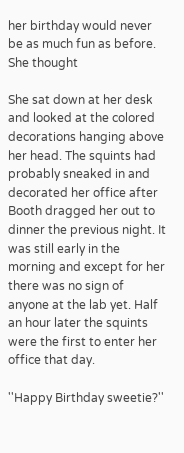her birthday would never be as much fun as before. She thought

She sat down at her desk and looked at the colored decorations hanging above her head. The squints had probably sneaked in and decorated her office after Booth dragged her out to dinner the previous night. It was still early in the morning and except for her there was no sign of anyone at the lab yet. Half an hour later the squints were the first to enter her office that day.

''Happy Birthday sweetie?''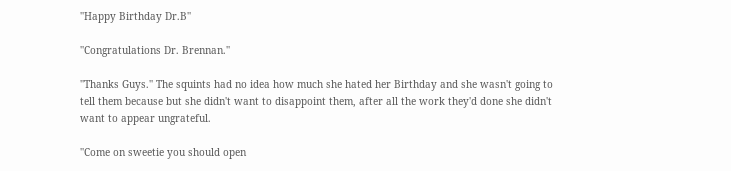''Happy Birthday Dr.B''

''Congratulations Dr. Brennan.''

''Thanks Guys.'' The squints had no idea how much she hated her Birthday and she wasn't going to tell them because but she didn't want to disappoint them, after all the work they'd done she didn't want to appear ungrateful.

''Come on sweetie you should open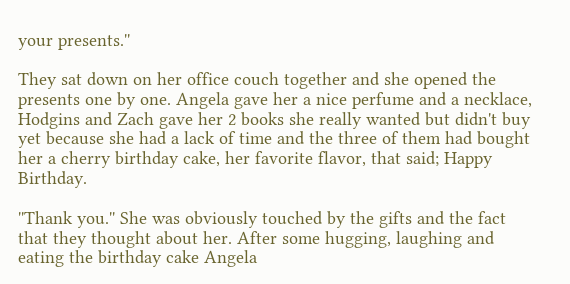your presents.''

They sat down on her office couch together and she opened the presents one by one. Angela gave her a nice perfume and a necklace, Hodgins and Zach gave her 2 books she really wanted but didn't buy yet because she had a lack of time and the three of them had bought her a cherry birthday cake, her favorite flavor, that said; Happy Birthday.

''Thank you.'' She was obviously touched by the gifts and the fact that they thought about her. After some hugging, laughing and eating the birthday cake Angela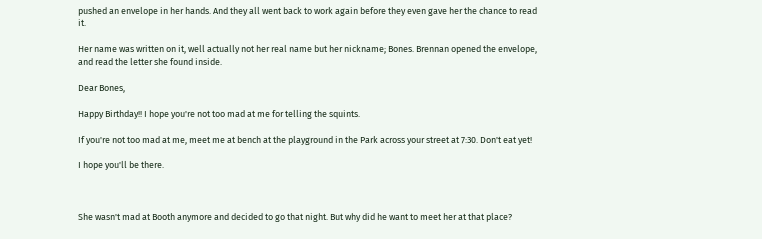pushed an envelope in her hands. And they all went back to work again before they even gave her the chance to read it.

Her name was written on it, well actually not her real name but her nickname; Bones. Brennan opened the envelope, and read the letter she found inside.

Dear Bones,

Happy Birthday!! I hope you're not too mad at me for telling the squints.

If you're not too mad at me, meet me at bench at the playground in the Park across your street at 7:30. Don't eat yet!

I hope you'll be there.



She wasn't mad at Booth anymore and decided to go that night. But why did he want to meet her at that place?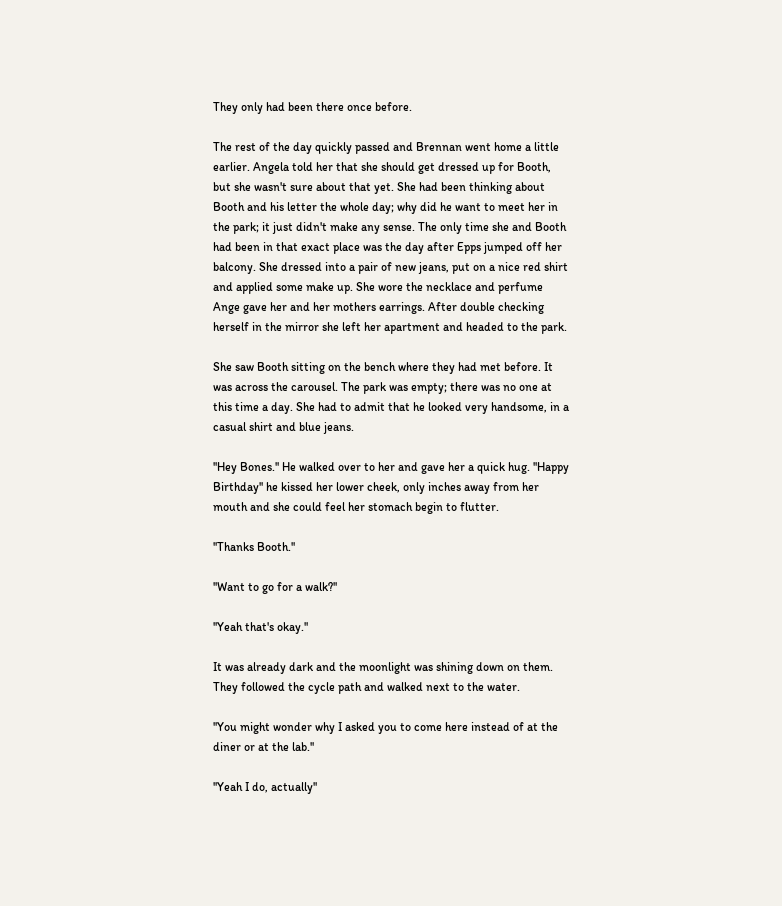They only had been there once before.

The rest of the day quickly passed and Brennan went home a little earlier. Angela told her that she should get dressed up for Booth, but she wasn't sure about that yet. She had been thinking about Booth and his letter the whole day; why did he want to meet her in the park; it just didn't make any sense. The only time she and Booth had been in that exact place was the day after Epps jumped off her balcony. She dressed into a pair of new jeans, put on a nice red shirt and applied some make up. She wore the necklace and perfume Ange gave her and her mothers earrings. After double checking herself in the mirror she left her apartment and headed to the park.

She saw Booth sitting on the bench where they had met before. It was across the carousel. The park was empty; there was no one at this time a day. She had to admit that he looked very handsome, in a casual shirt and blue jeans.

''Hey Bones.'' He walked over to her and gave her a quick hug. ''Happy Birthday'' he kissed her lower cheek, only inches away from her mouth and she could feel her stomach begin to flutter.

''Thanks Booth.''

''Want to go for a walk?''

''Yeah that's okay.''

It was already dark and the moonlight was shining down on them. They followed the cycle path and walked next to the water.

''You might wonder why I asked you to come here instead of at the diner or at the lab.''

''Yeah I do, actually''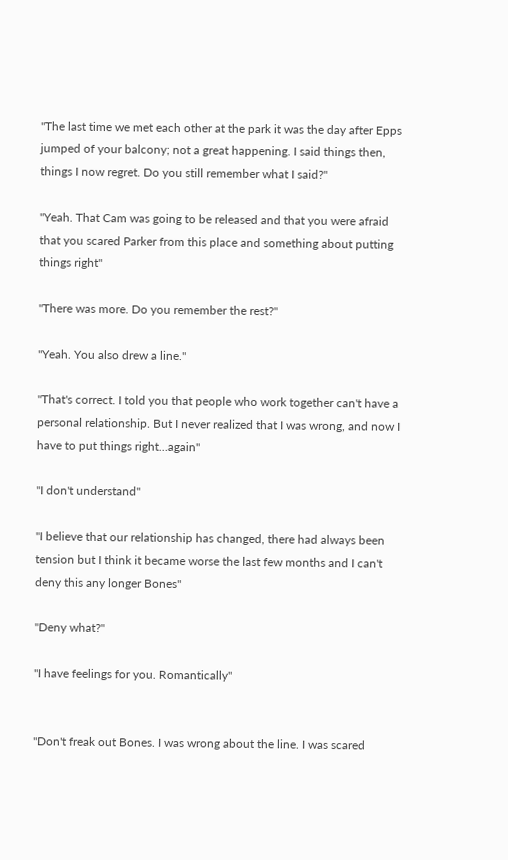''The last time we met each other at the park it was the day after Epps jumped of your balcony; not a great happening. I said things then, things I now regret. Do you still remember what I said?''

''Yeah. That Cam was going to be released and that you were afraid that you scared Parker from this place and something about putting things right''

''There was more. Do you remember the rest?''

''Yeah. You also drew a line.''

''That's correct. I told you that people who work together can't have a personal relationship. But I never realized that I was wrong, and now I have to put things right…again''

''I don't understand''

''I believe that our relationship has changed, there had always been tension but I think it became worse the last few months and I can't deny this any longer Bones''

''Deny what?''

''I have feelings for you. Romantically''


''Don't freak out Bones. I was wrong about the line. I was scared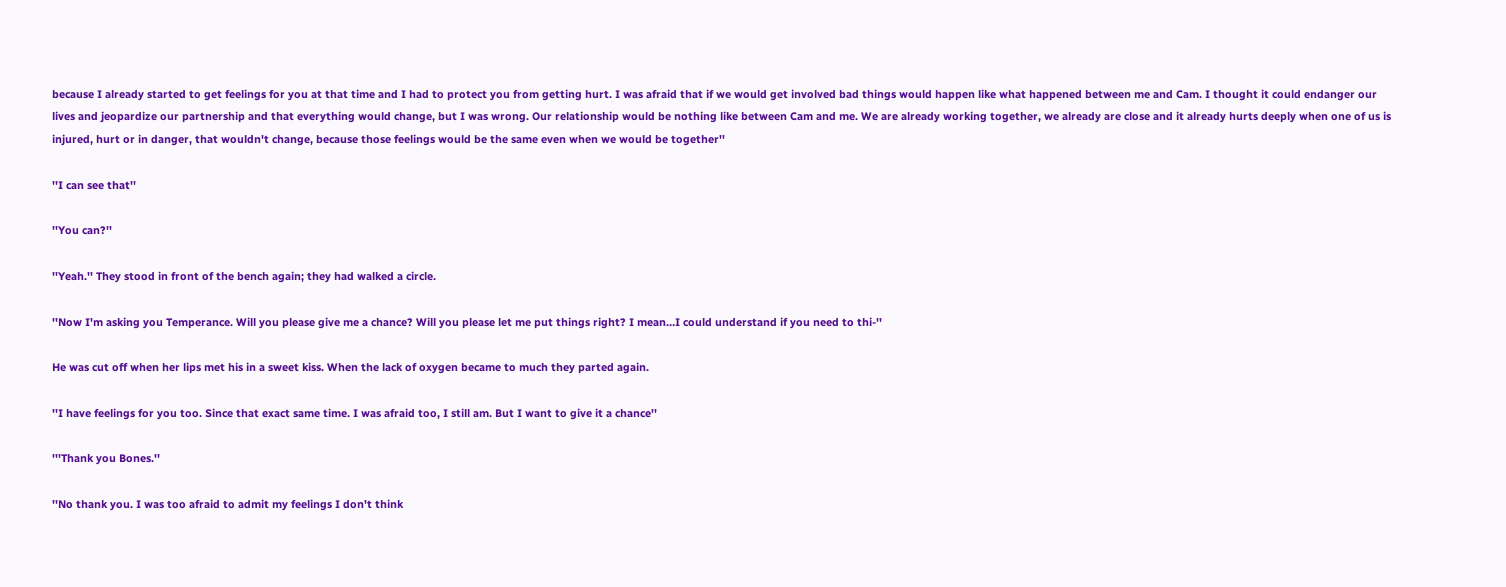because I already started to get feelings for you at that time and I had to protect you from getting hurt. I was afraid that if we would get involved bad things would happen like what happened between me and Cam. I thought it could endanger our lives and jeopardize our partnership and that everything would change, but I was wrong. Our relationship would be nothing like between Cam and me. We are already working together, we already are close and it already hurts deeply when one of us is injured, hurt or in danger, that wouldn't change, because those feelings would be the same even when we would be together''

''I can see that''

''You can?''

''Yeah.'' They stood in front of the bench again; they had walked a circle.

''Now I'm asking you Temperance. Will you please give me a chance? Will you please let me put things right? I mean…I could understand if you need to thi-''

He was cut off when her lips met his in a sweet kiss. When the lack of oxygen became to much they parted again.

''I have feelings for you too. Since that exact same time. I was afraid too, I still am. But I want to give it a chance''

'''Thank you Bones.''

''No thank you. I was too afraid to admit my feelings I don't think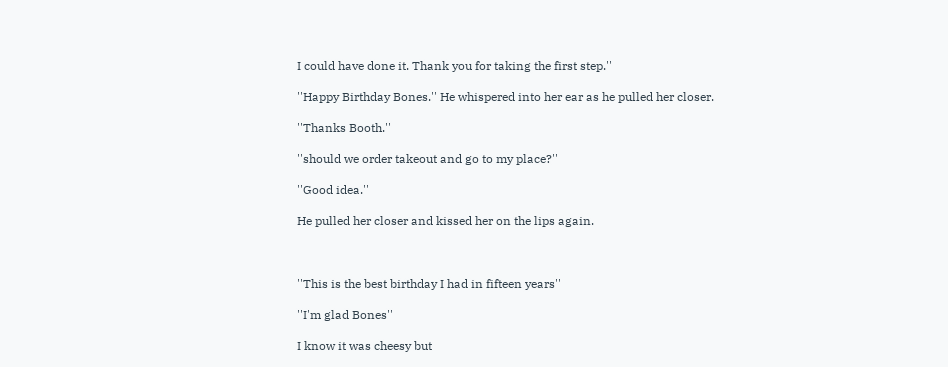I could have done it. Thank you for taking the first step.''

''Happy Birthday Bones.'' He whispered into her ear as he pulled her closer.

''Thanks Booth.''

''should we order takeout and go to my place?''

''Good idea.''

He pulled her closer and kissed her on the lips again.



''This is the best birthday I had in fifteen years''

''I'm glad Bones''

I know it was cheesy but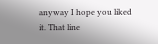anyway I hope you liked it. That line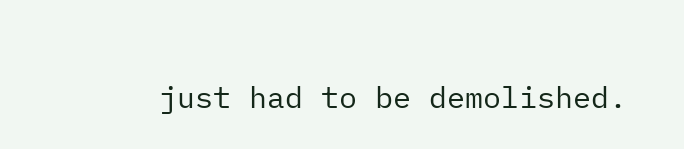just had to be demolished.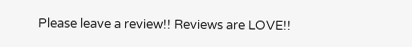Please leave a review!! Reviews are LOVE!!